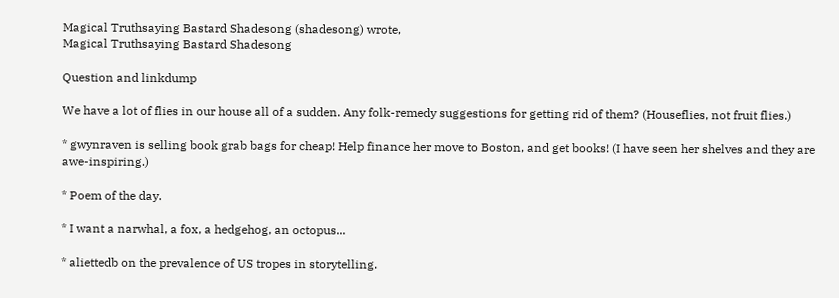Magical Truthsaying Bastard Shadesong (shadesong) wrote,
Magical Truthsaying Bastard Shadesong

Question and linkdump

We have a lot of flies in our house all of a sudden. Any folk-remedy suggestions for getting rid of them? (Houseflies, not fruit flies.)

* gwynraven is selling book grab bags for cheap! Help finance her move to Boston, and get books! (I have seen her shelves and they are awe-inspiring.)

* Poem of the day.

* I want a narwhal, a fox, a hedgehog, an octopus...

* aliettedb on the prevalence of US tropes in storytelling.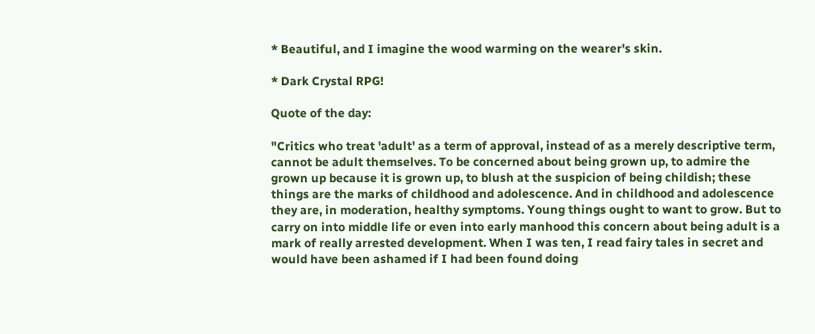* Beautiful, and I imagine the wood warming on the wearer's skin.

* Dark Crystal RPG!

Quote of the day:

"Critics who treat 'adult' as a term of approval, instead of as a merely descriptive term, cannot be adult themselves. To be concerned about being grown up, to admire the grown up because it is grown up, to blush at the suspicion of being childish; these things are the marks of childhood and adolescence. And in childhood and adolescence they are, in moderation, healthy symptoms. Young things ought to want to grow. But to carry on into middle life or even into early manhood this concern about being adult is a mark of really arrested development. When I was ten, I read fairy tales in secret and would have been ashamed if I had been found doing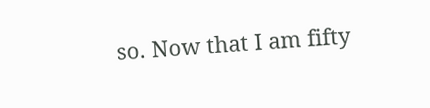so. Now that I am fifty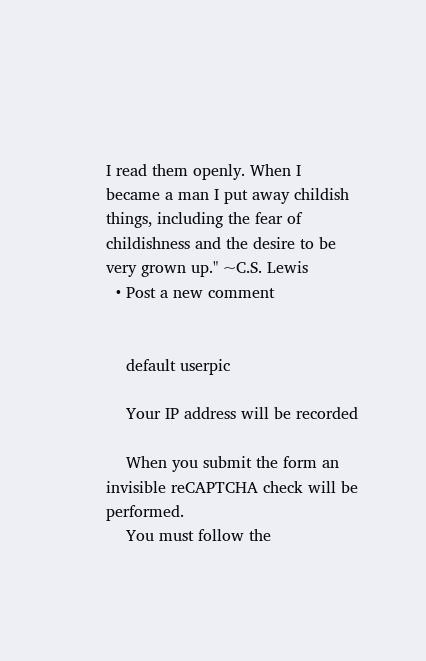I read them openly. When I became a man I put away childish things, including the fear of childishness and the desire to be very grown up." ~C.S. Lewis
  • Post a new comment


    default userpic

    Your IP address will be recorded

    When you submit the form an invisible reCAPTCHA check will be performed.
    You must follow the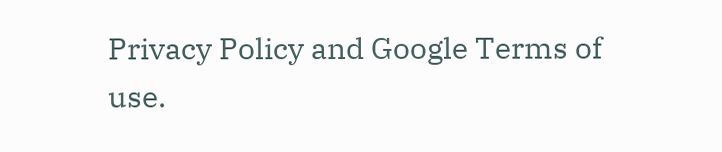Privacy Policy and Google Terms of use.